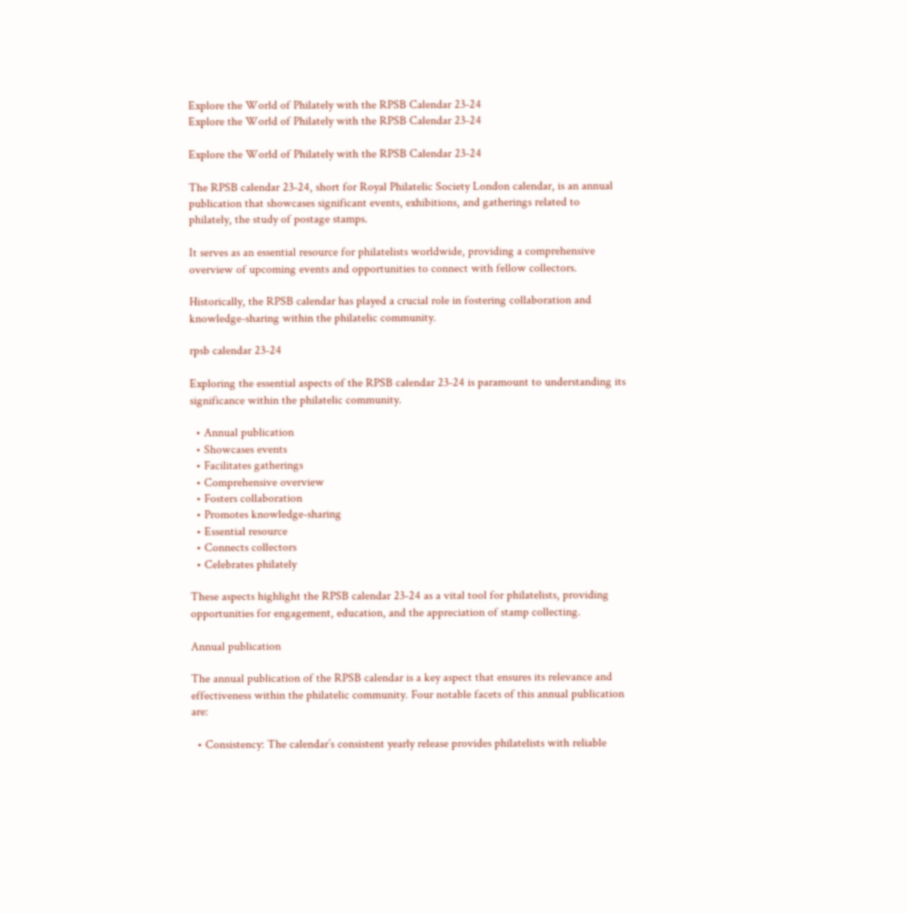Explore the World of Philately with the RPSB Calendar 23-24
Explore the World of Philately with the RPSB Calendar 23-24

Explore the World of Philately with the RPSB Calendar 23-24

The RPSB calendar 23-24, short for Royal Philatelic Society London calendar, is an annual publication that showcases significant events, exhibitions, and gatherings related to philately, the study of postage stamps.

It serves as an essential resource for philatelists worldwide, providing a comprehensive overview of upcoming events and opportunities to connect with fellow collectors.

Historically, the RPSB calendar has played a crucial role in fostering collaboration and knowledge-sharing within the philatelic community.

rpsb calendar 23-24

Exploring the essential aspects of the RPSB calendar 23-24 is paramount to understanding its significance within the philatelic community.

  • Annual publication
  • Showcases events
  • Facilitates gatherings
  • Comprehensive overview
  • Fosters collaboration
  • Promotes knowledge-sharing
  • Essential resource
  • Connects collectors
  • Celebrates philately

These aspects highlight the RPSB calendar 23-24 as a vital tool for philatelists, providing opportunities for engagement, education, and the appreciation of stamp collecting.

Annual publication

The annual publication of the RPSB calendar is a key aspect that ensures its relevance and effectiveness within the philatelic community. Four notable facets of this annual publication are:

  • Consistency: The calendar’s consistent yearly release provides philatelists with reliable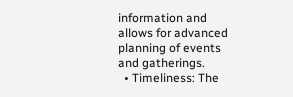information and allows for advanced planning of events and gatherings.
  • Timeliness: The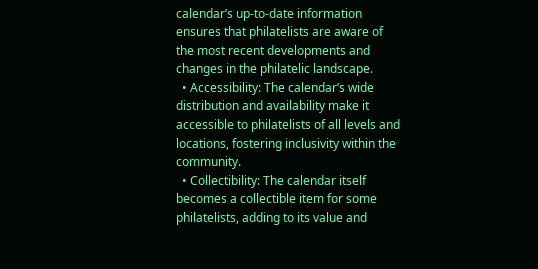calendar’s up-to-date information ensures that philatelists are aware of the most recent developments and changes in the philatelic landscape.
  • Accessibility: The calendar’s wide distribution and availability make it accessible to philatelists of all levels and locations, fostering inclusivity within the community.
  • Collectibility: The calendar itself becomes a collectible item for some philatelists, adding to its value and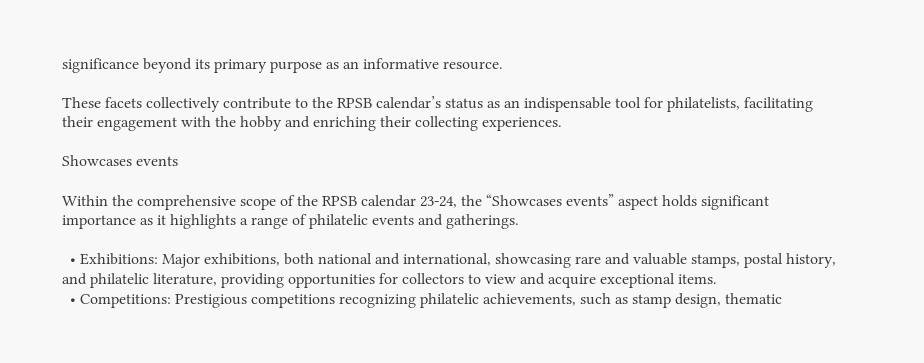significance beyond its primary purpose as an informative resource.

These facets collectively contribute to the RPSB calendar’s status as an indispensable tool for philatelists, facilitating their engagement with the hobby and enriching their collecting experiences.

Showcases events

Within the comprehensive scope of the RPSB calendar 23-24, the “Showcases events” aspect holds significant importance as it highlights a range of philatelic events and gatherings.

  • Exhibitions: Major exhibitions, both national and international, showcasing rare and valuable stamps, postal history, and philatelic literature, providing opportunities for collectors to view and acquire exceptional items.
  • Competitions: Prestigious competitions recognizing philatelic achievements, such as stamp design, thematic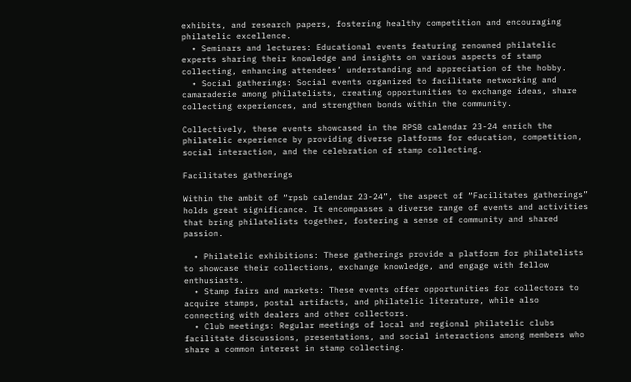exhibits, and research papers, fostering healthy competition and encouraging philatelic excellence.
  • Seminars and lectures: Educational events featuring renowned philatelic experts sharing their knowledge and insights on various aspects of stamp collecting, enhancing attendees’ understanding and appreciation of the hobby.
  • Social gatherings: Social events organized to facilitate networking and camaraderie among philatelists, creating opportunities to exchange ideas, share collecting experiences, and strengthen bonds within the community.

Collectively, these events showcased in the RPSB calendar 23-24 enrich the philatelic experience by providing diverse platforms for education, competition, social interaction, and the celebration of stamp collecting.

Facilitates gatherings

Within the ambit of “rpsb calendar 23-24”, the aspect of “Facilitates gatherings” holds great significance. It encompasses a diverse range of events and activities that bring philatelists together, fostering a sense of community and shared passion.

  • Philatelic exhibitions: These gatherings provide a platform for philatelists to showcase their collections, exchange knowledge, and engage with fellow enthusiasts.
  • Stamp fairs and markets: These events offer opportunities for collectors to acquire stamps, postal artifacts, and philatelic literature, while also connecting with dealers and other collectors.
  • Club meetings: Regular meetings of local and regional philatelic clubs facilitate discussions, presentations, and social interactions among members who share a common interest in stamp collecting.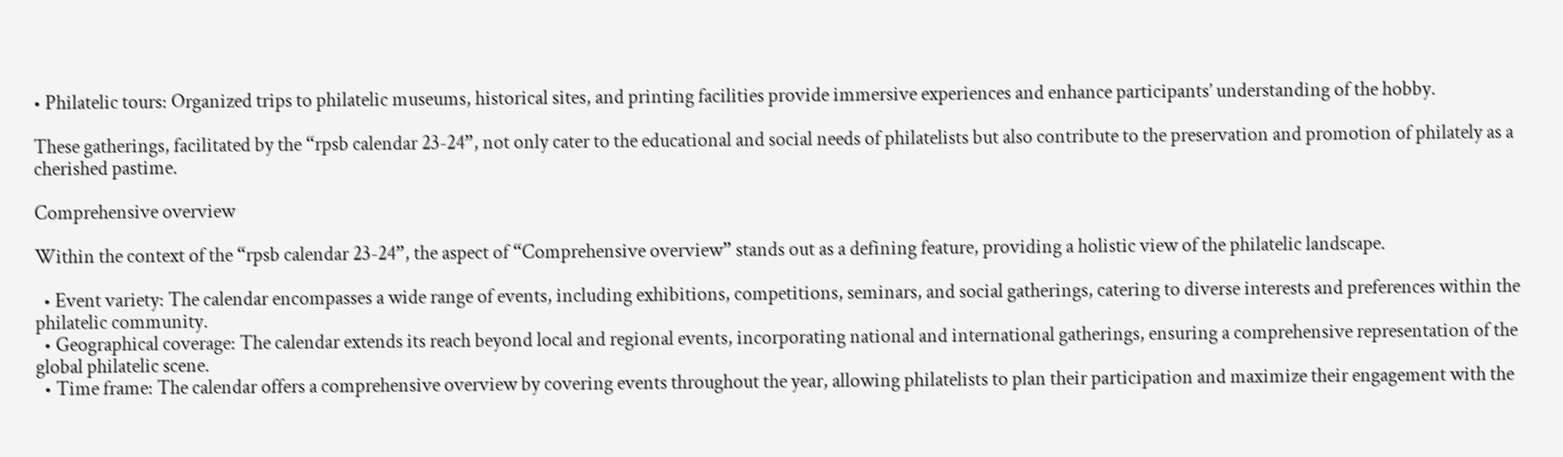• Philatelic tours: Organized trips to philatelic museums, historical sites, and printing facilities provide immersive experiences and enhance participants’ understanding of the hobby.

These gatherings, facilitated by the “rpsb calendar 23-24”, not only cater to the educational and social needs of philatelists but also contribute to the preservation and promotion of philately as a cherished pastime.

Comprehensive overview

Within the context of the “rpsb calendar 23-24”, the aspect of “Comprehensive overview” stands out as a defining feature, providing a holistic view of the philatelic landscape.

  • Event variety: The calendar encompasses a wide range of events, including exhibitions, competitions, seminars, and social gatherings, catering to diverse interests and preferences within the philatelic community.
  • Geographical coverage: The calendar extends its reach beyond local and regional events, incorporating national and international gatherings, ensuring a comprehensive representation of the global philatelic scene.
  • Time frame: The calendar offers a comprehensive overview by covering events throughout the year, allowing philatelists to plan their participation and maximize their engagement with the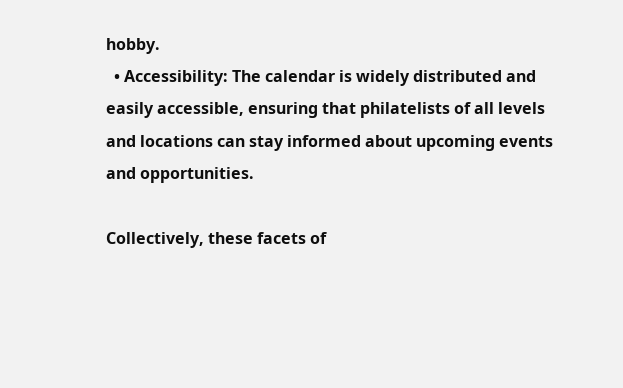hobby.
  • Accessibility: The calendar is widely distributed and easily accessible, ensuring that philatelists of all levels and locations can stay informed about upcoming events and opportunities.

Collectively, these facets of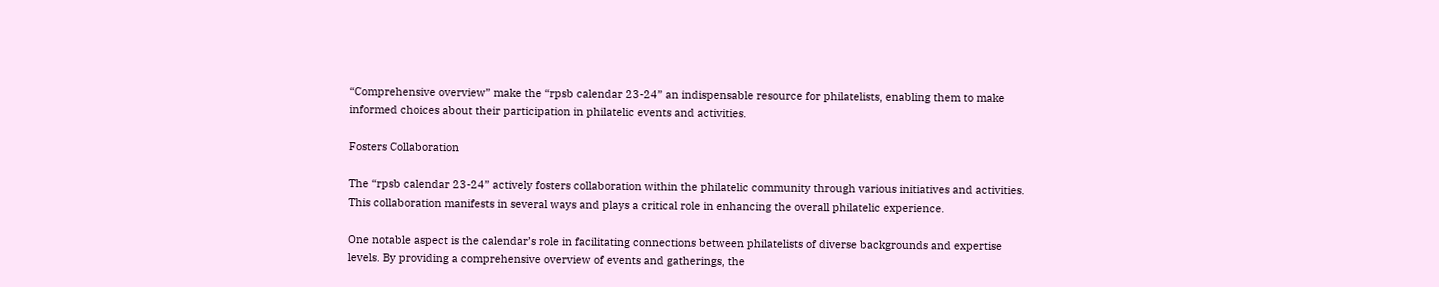“Comprehensive overview” make the “rpsb calendar 23-24” an indispensable resource for philatelists, enabling them to make informed choices about their participation in philatelic events and activities.

Fosters Collaboration

The “rpsb calendar 23-24” actively fosters collaboration within the philatelic community through various initiatives and activities. This collaboration manifests in several ways and plays a critical role in enhancing the overall philatelic experience.

One notable aspect is the calendar’s role in facilitating connections between philatelists of diverse backgrounds and expertise levels. By providing a comprehensive overview of events and gatherings, the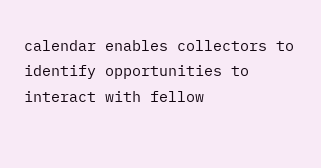calendar enables collectors to identify opportunities to interact with fellow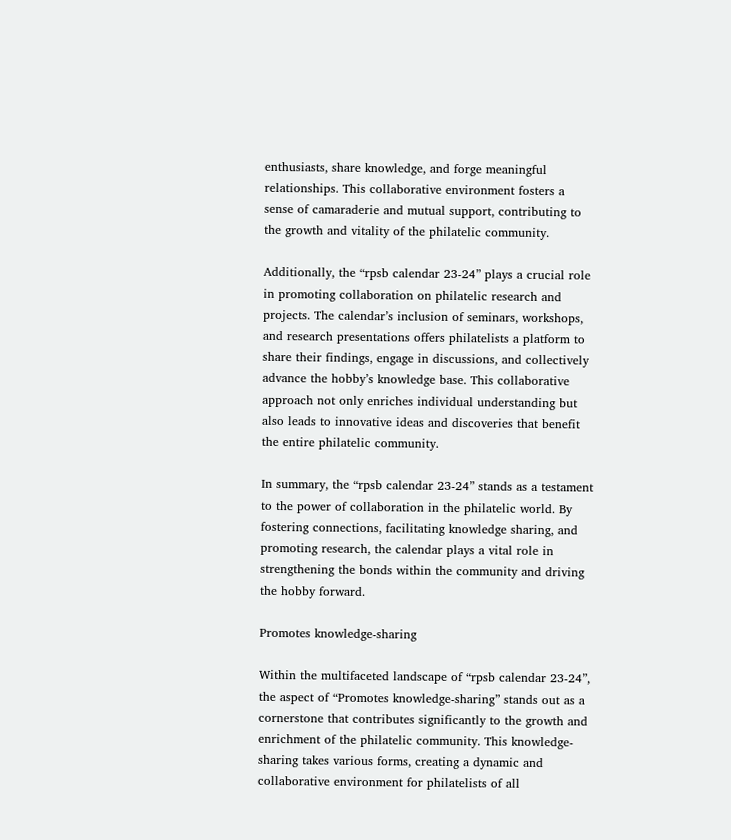enthusiasts, share knowledge, and forge meaningful relationships. This collaborative environment fosters a sense of camaraderie and mutual support, contributing to the growth and vitality of the philatelic community.

Additionally, the “rpsb calendar 23-24” plays a crucial role in promoting collaboration on philatelic research and projects. The calendar’s inclusion of seminars, workshops, and research presentations offers philatelists a platform to share their findings, engage in discussions, and collectively advance the hobby’s knowledge base. This collaborative approach not only enriches individual understanding but also leads to innovative ideas and discoveries that benefit the entire philatelic community.

In summary, the “rpsb calendar 23-24” stands as a testament to the power of collaboration in the philatelic world. By fostering connections, facilitating knowledge sharing, and promoting research, the calendar plays a vital role in strengthening the bonds within the community and driving the hobby forward.

Promotes knowledge-sharing

Within the multifaceted landscape of “rpsb calendar 23-24”, the aspect of “Promotes knowledge-sharing” stands out as a cornerstone that contributes significantly to the growth and enrichment of the philatelic community. This knowledge-sharing takes various forms, creating a dynamic and collaborative environment for philatelists of all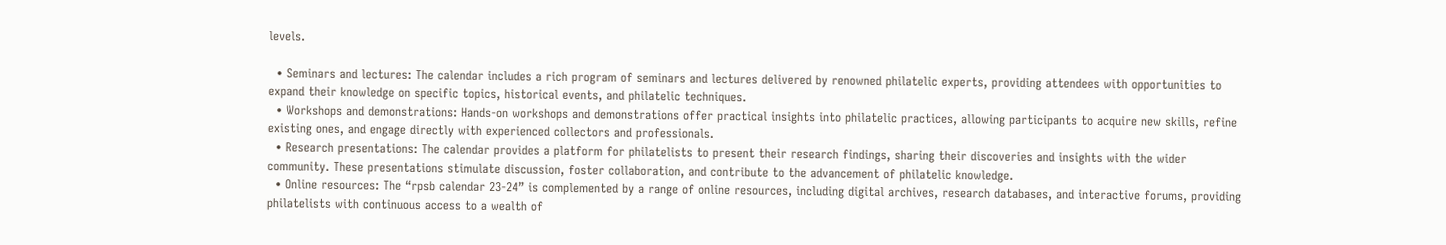levels.

  • Seminars and lectures: The calendar includes a rich program of seminars and lectures delivered by renowned philatelic experts, providing attendees with opportunities to expand their knowledge on specific topics, historical events, and philatelic techniques.
  • Workshops and demonstrations: Hands-on workshops and demonstrations offer practical insights into philatelic practices, allowing participants to acquire new skills, refine existing ones, and engage directly with experienced collectors and professionals.
  • Research presentations: The calendar provides a platform for philatelists to present their research findings, sharing their discoveries and insights with the wider community. These presentations stimulate discussion, foster collaboration, and contribute to the advancement of philatelic knowledge.
  • Online resources: The “rpsb calendar 23-24” is complemented by a range of online resources, including digital archives, research databases, and interactive forums, providing philatelists with continuous access to a wealth of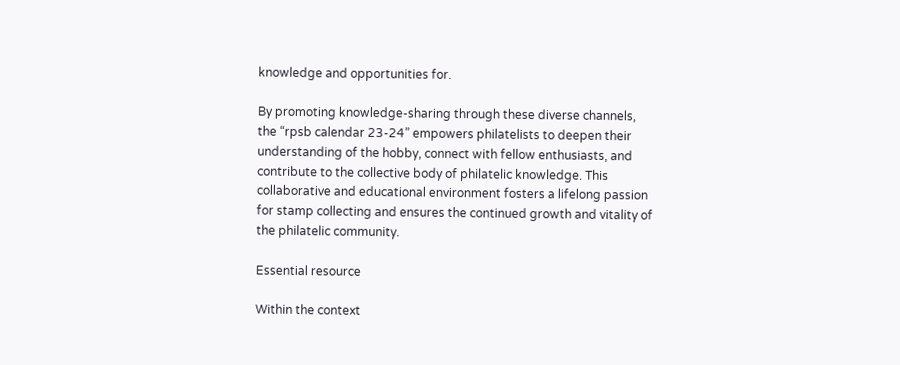knowledge and opportunities for.

By promoting knowledge-sharing through these diverse channels, the “rpsb calendar 23-24” empowers philatelists to deepen their understanding of the hobby, connect with fellow enthusiasts, and contribute to the collective body of philatelic knowledge. This collaborative and educational environment fosters a lifelong passion for stamp collecting and ensures the continued growth and vitality of the philatelic community.

Essential resource

Within the context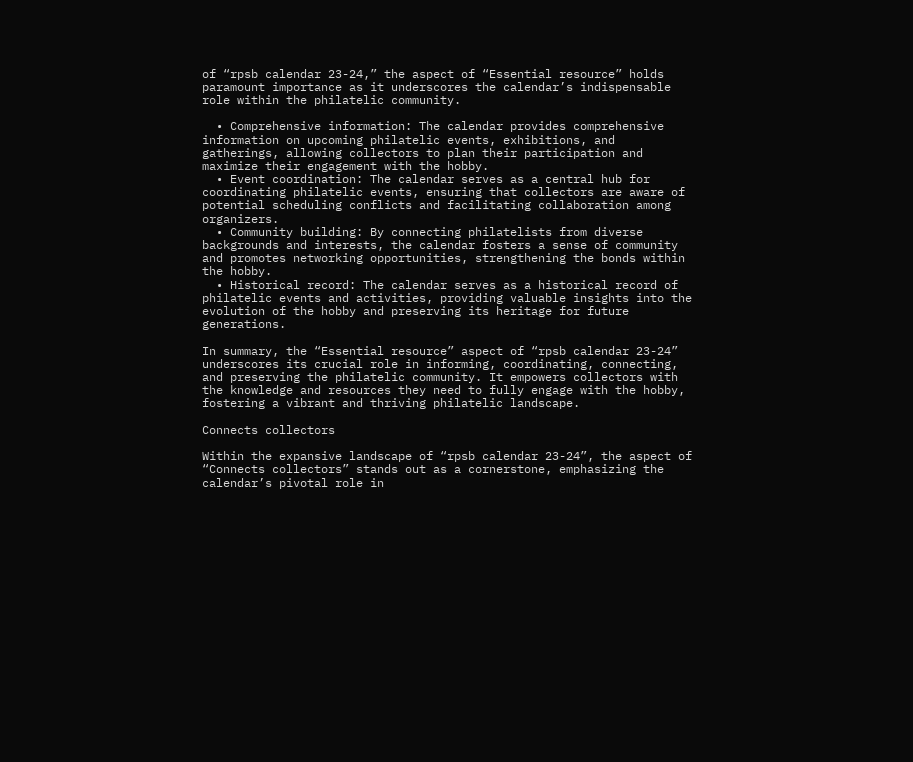of “rpsb calendar 23-24,” the aspect of “Essential resource” holds paramount importance as it underscores the calendar’s indispensable role within the philatelic community.

  • Comprehensive information: The calendar provides comprehensive information on upcoming philatelic events, exhibitions, and gatherings, allowing collectors to plan their participation and maximize their engagement with the hobby.
  • Event coordination: The calendar serves as a central hub for coordinating philatelic events, ensuring that collectors are aware of potential scheduling conflicts and facilitating collaboration among organizers.
  • Community building: By connecting philatelists from diverse backgrounds and interests, the calendar fosters a sense of community and promotes networking opportunities, strengthening the bonds within the hobby.
  • Historical record: The calendar serves as a historical record of philatelic events and activities, providing valuable insights into the evolution of the hobby and preserving its heritage for future generations.

In summary, the “Essential resource” aspect of “rpsb calendar 23-24” underscores its crucial role in informing, coordinating, connecting, and preserving the philatelic community. It empowers collectors with the knowledge and resources they need to fully engage with the hobby, fostering a vibrant and thriving philatelic landscape.

Connects collectors

Within the expansive landscape of “rpsb calendar 23-24”, the aspect of “Connects collectors” stands out as a cornerstone, emphasizing the calendar’s pivotal role in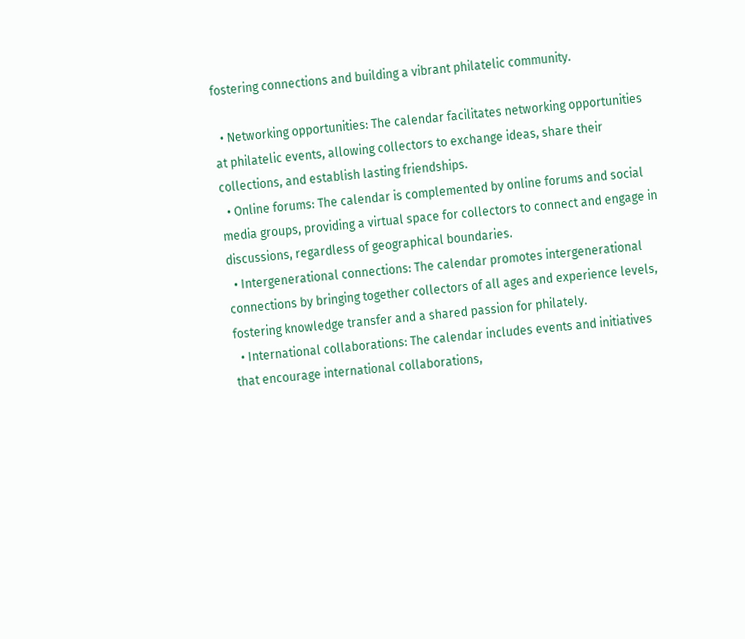fostering connections and building a vibrant philatelic community.

  • Networking opportunities: The calendar facilitates networking opportunities at philatelic events, allowing collectors to exchange ideas, share their collections, and establish lasting friendships.
  • Online forums: The calendar is complemented by online forums and social media groups, providing a virtual space for collectors to connect and engage in discussions, regardless of geographical boundaries.
  • Intergenerational connections: The calendar promotes intergenerational connections by bringing together collectors of all ages and experience levels, fostering knowledge transfer and a shared passion for philately.
  • International collaborations: The calendar includes events and initiatives that encourage international collaborations,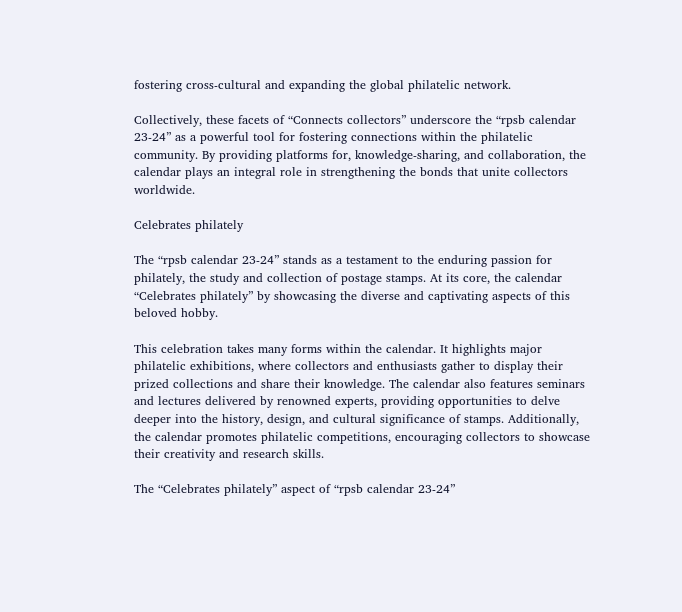fostering cross-cultural and expanding the global philatelic network.

Collectively, these facets of “Connects collectors” underscore the “rpsb calendar 23-24” as a powerful tool for fostering connections within the philatelic community. By providing platforms for, knowledge-sharing, and collaboration, the calendar plays an integral role in strengthening the bonds that unite collectors worldwide.

Celebrates philately

The “rpsb calendar 23-24” stands as a testament to the enduring passion for philately, the study and collection of postage stamps. At its core, the calendar “Celebrates philately” by showcasing the diverse and captivating aspects of this beloved hobby.

This celebration takes many forms within the calendar. It highlights major philatelic exhibitions, where collectors and enthusiasts gather to display their prized collections and share their knowledge. The calendar also features seminars and lectures delivered by renowned experts, providing opportunities to delve deeper into the history, design, and cultural significance of stamps. Additionally, the calendar promotes philatelic competitions, encouraging collectors to showcase their creativity and research skills.

The “Celebrates philately” aspect of “rpsb calendar 23-24”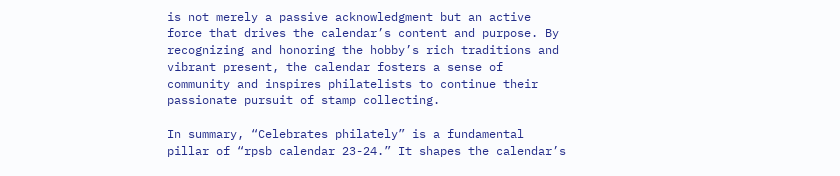is not merely a passive acknowledgment but an active force that drives the calendar’s content and purpose. By recognizing and honoring the hobby’s rich traditions and vibrant present, the calendar fosters a sense of community and inspires philatelists to continue their passionate pursuit of stamp collecting.

In summary, “Celebrates philately” is a fundamental pillar of “rpsb calendar 23-24.” It shapes the calendar’s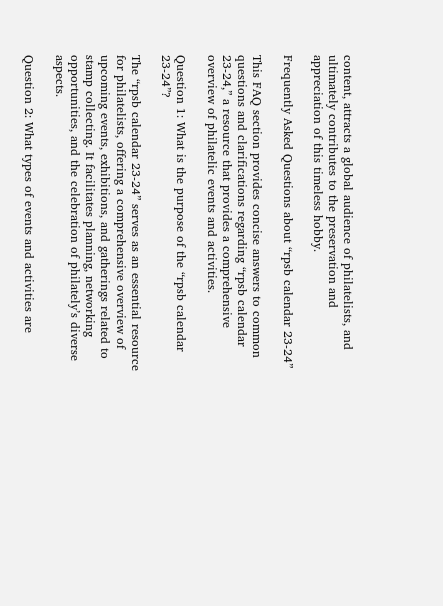content, attracts a global audience of philatelists, and ultimately contributes to the preservation and appreciation of this timeless hobby.

Frequently Asked Questions about “rpsb calendar 23-24”

This FAQ section provides concise answers to common questions and clarifications regarding “rpsb calendar 23-24,” a resource that provides a comprehensive overview of philatelic events and activities.

Question 1: What is the purpose of the “rpsb calendar 23-24”?

The “rpsb calendar 23-24” serves as an essential resource for philatelists, offering a comprehensive overview of upcoming events, exhibitions, and gatherings related to stamp collecting. It facilitates planning, networking opportunities, and the celebration of philately’s diverse aspects.

Question 2: What types of events and activities are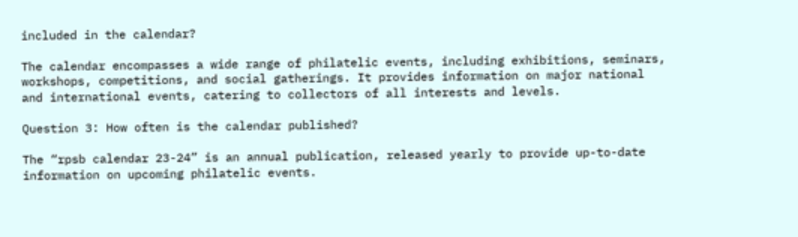included in the calendar?

The calendar encompasses a wide range of philatelic events, including exhibitions, seminars, workshops, competitions, and social gatherings. It provides information on major national and international events, catering to collectors of all interests and levels.

Question 3: How often is the calendar published?

The “rpsb calendar 23-24” is an annual publication, released yearly to provide up-to-date information on upcoming philatelic events.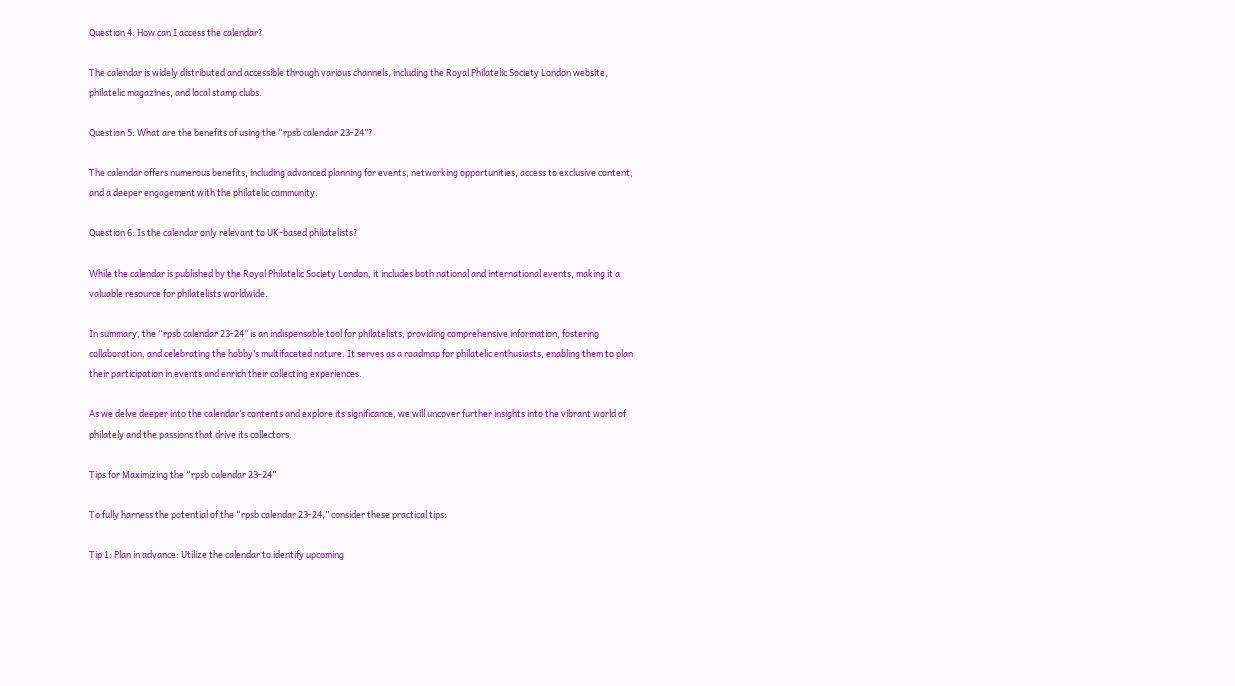Question 4: How can I access the calendar?

The calendar is widely distributed and accessible through various channels, including the Royal Philatelic Society London website, philatelic magazines, and local stamp clubs.

Question 5: What are the benefits of using the “rpsb calendar 23-24”?

The calendar offers numerous benefits, including advanced planning for events, networking opportunities, access to exclusive content, and a deeper engagement with the philatelic community.

Question 6: Is the calendar only relevant to UK-based philatelists?

While the calendar is published by the Royal Philatelic Society London, it includes both national and international events, making it a valuable resource for philatelists worldwide.

In summary, the “rpsb calendar 23-24” is an indispensable tool for philatelists, providing comprehensive information, fostering collaboration, and celebrating the hobby’s multifaceted nature. It serves as a roadmap for philatelic enthusiasts, enabling them to plan their participation in events and enrich their collecting experiences.

As we delve deeper into the calendar’s contents and explore its significance, we will uncover further insights into the vibrant world of philately and the passions that drive its collectors.

Tips for Maximizing the “rpsb calendar 23-24”

To fully harness the potential of the “rpsb calendar 23-24,” consider these practical tips:

Tip 1: Plan in advance: Utilize the calendar to identify upcoming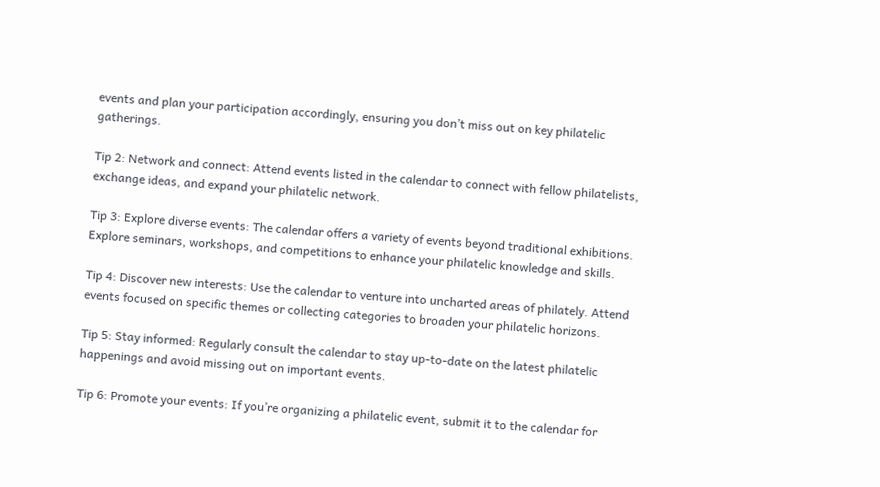events and plan your participation accordingly, ensuring you don’t miss out on key philatelic gatherings.

Tip 2: Network and connect: Attend events listed in the calendar to connect with fellow philatelists, exchange ideas, and expand your philatelic network.

Tip 3: Explore diverse events: The calendar offers a variety of events beyond traditional exhibitions. Explore seminars, workshops, and competitions to enhance your philatelic knowledge and skills.

Tip 4: Discover new interests: Use the calendar to venture into uncharted areas of philately. Attend events focused on specific themes or collecting categories to broaden your philatelic horizons.

Tip 5: Stay informed: Regularly consult the calendar to stay up-to-date on the latest philatelic happenings and avoid missing out on important events.

Tip 6: Promote your events: If you’re organizing a philatelic event, submit it to the calendar for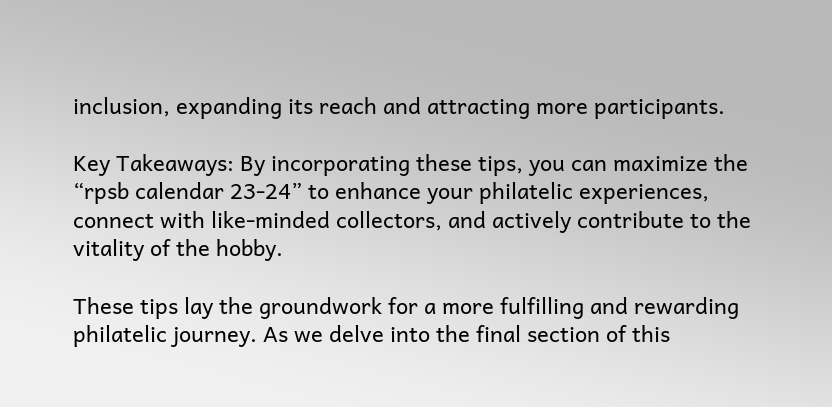inclusion, expanding its reach and attracting more participants.

Key Takeaways: By incorporating these tips, you can maximize the “rpsb calendar 23-24” to enhance your philatelic experiences, connect with like-minded collectors, and actively contribute to the vitality of the hobby.

These tips lay the groundwork for a more fulfilling and rewarding philatelic journey. As we delve into the final section of this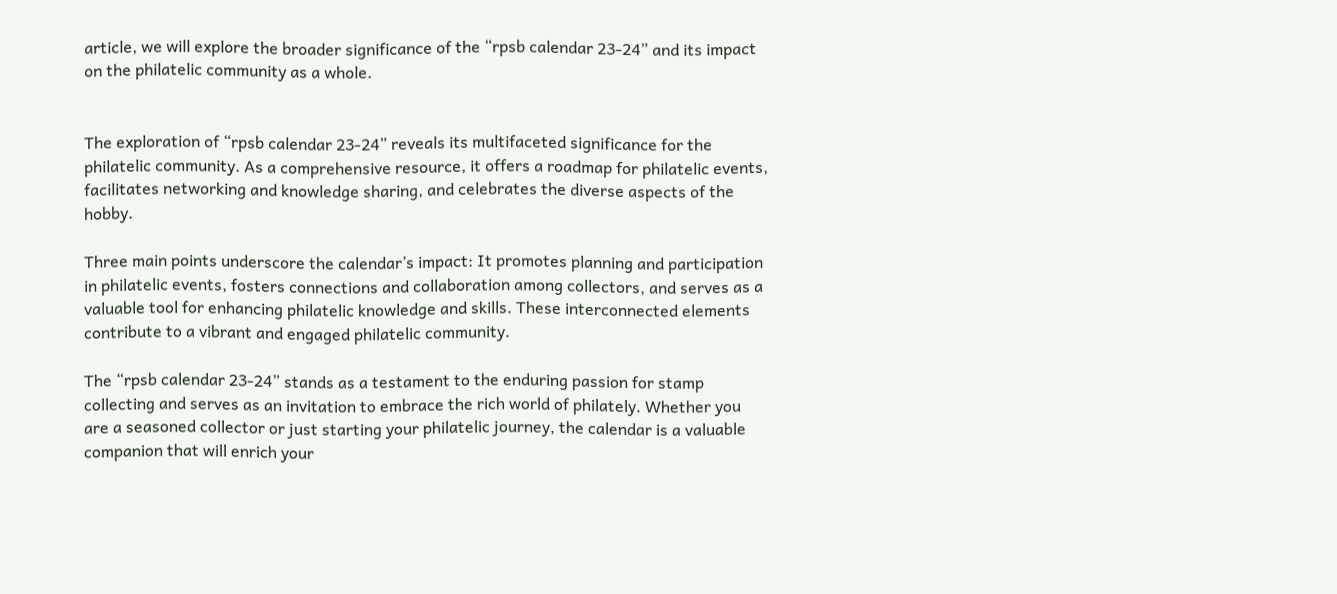article, we will explore the broader significance of the “rpsb calendar 23-24” and its impact on the philatelic community as a whole.


The exploration of “rpsb calendar 23-24” reveals its multifaceted significance for the philatelic community. As a comprehensive resource, it offers a roadmap for philatelic events, facilitates networking and knowledge sharing, and celebrates the diverse aspects of the hobby.

Three main points underscore the calendar’s impact: It promotes planning and participation in philatelic events, fosters connections and collaboration among collectors, and serves as a valuable tool for enhancing philatelic knowledge and skills. These interconnected elements contribute to a vibrant and engaged philatelic community.

The “rpsb calendar 23-24” stands as a testament to the enduring passion for stamp collecting and serves as an invitation to embrace the rich world of philately. Whether you are a seasoned collector or just starting your philatelic journey, the calendar is a valuable companion that will enrich your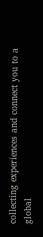collecting experiences and connect you to a global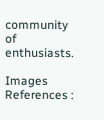community of enthusiasts.

Images References :